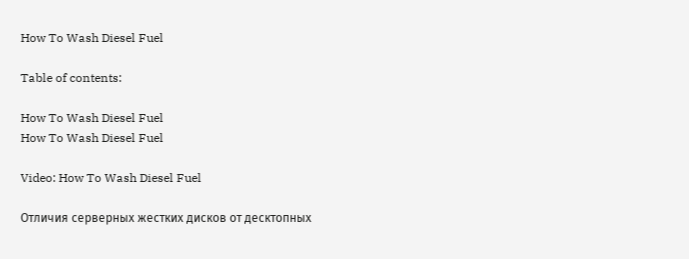How To Wash Diesel Fuel

Table of contents:

How To Wash Diesel Fuel
How To Wash Diesel Fuel

Video: How To Wash Diesel Fuel

Отличия серверных жестких дисков от десктопных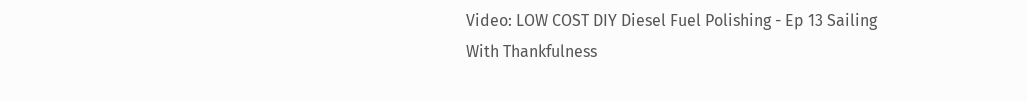Video: LOW COST DIY Diesel Fuel Polishing - Ep 13 Sailing With Thankfulness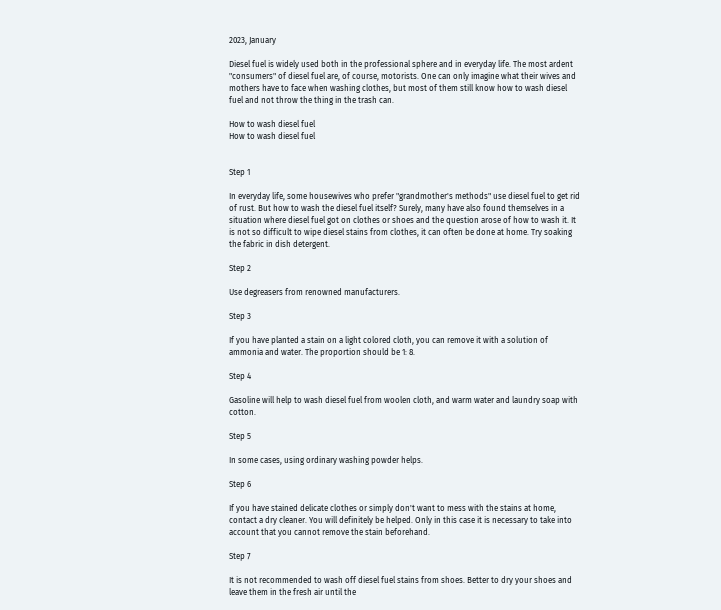2023, January

Diesel fuel is widely used both in the professional sphere and in everyday life. The most ardent "consumers" of diesel fuel are, of course, motorists. One can only imagine what their wives and mothers have to face when washing clothes, but most of them still know how to wash diesel fuel and not throw the thing in the trash can.

How to wash diesel fuel
How to wash diesel fuel


Step 1

In everyday life, some housewives who prefer "grandmother's methods" use diesel fuel to get rid of rust. But how to wash the diesel fuel itself? Surely, many have also found themselves in a situation where diesel fuel got on clothes or shoes and the question arose of how to wash it. It is not so difficult to wipe diesel stains from clothes, it can often be done at home. Try soaking the fabric in dish detergent.

Step 2

Use degreasers from renowned manufacturers.

Step 3

If you have planted a stain on a light colored cloth, you can remove it with a solution of ammonia and water. The proportion should be 1: 8.

Step 4

Gasoline will help to wash diesel fuel from woolen cloth, and warm water and laundry soap with cotton.

Step 5

In some cases, using ordinary washing powder helps.

Step 6

If you have stained delicate clothes or simply don't want to mess with the stains at home, contact a dry cleaner. You will definitely be helped. Only in this case it is necessary to take into account that you cannot remove the stain beforehand.

Step 7

It is not recommended to wash off diesel fuel stains from shoes. Better to dry your shoes and leave them in the fresh air until the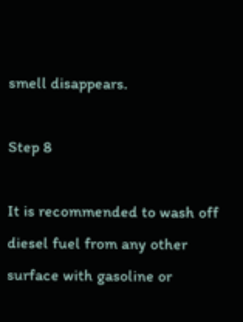smell disappears.

Step 8

It is recommended to wash off diesel fuel from any other surface with gasoline or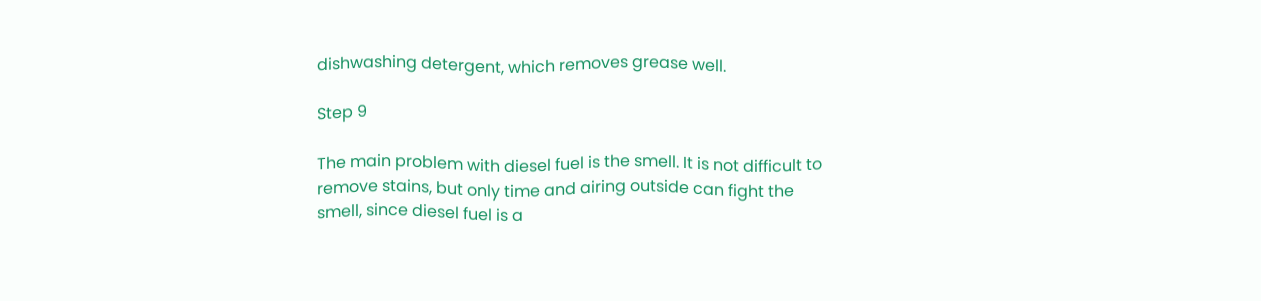dishwashing detergent, which removes grease well.

Step 9

The main problem with diesel fuel is the smell. It is not difficult to remove stains, but only time and airing outside can fight the smell, since diesel fuel is a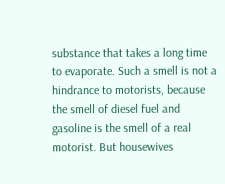substance that takes a long time to evaporate. Such a smell is not a hindrance to motorists, because the smell of diesel fuel and gasoline is the smell of a real motorist. But housewives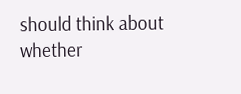should think about whether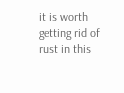it is worth getting rid of rust in this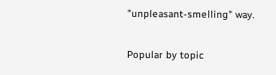"unpleasant-smelling" way.

Popular by topic